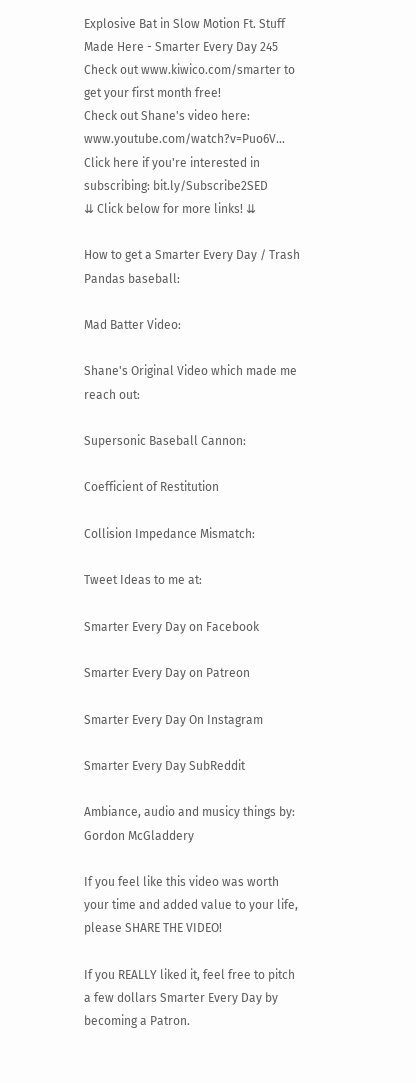Explosive Bat in Slow Motion Ft. Stuff Made Here - Smarter Every Day 245
Check out www.kiwico.com/smarter to get your first month free!
Check out Shane's video here: www.youtube.com/watch?v=Puo6V...
Click here if you're interested in subscribing: bit.ly/Subscribe2SED
⇊ Click below for more links! ⇊

How to get a Smarter Every Day / Trash Pandas baseball:

Mad Batter Video:

Shane's Original Video which made me reach out:

Supersonic Baseball Cannon:

Coefficient of Restitution

Collision Impedance Mismatch:

Tweet Ideas to me at:

Smarter Every Day on Facebook

Smarter Every Day on Patreon

Smarter Every Day On Instagram

Smarter Every Day SubReddit

Ambiance, audio and musicy things by: Gordon McGladdery

If you feel like this video was worth your time and added value to your life, please SHARE THE VIDEO!

If you REALLY liked it, feel free to pitch a few dollars Smarter Every Day by becoming a Patron.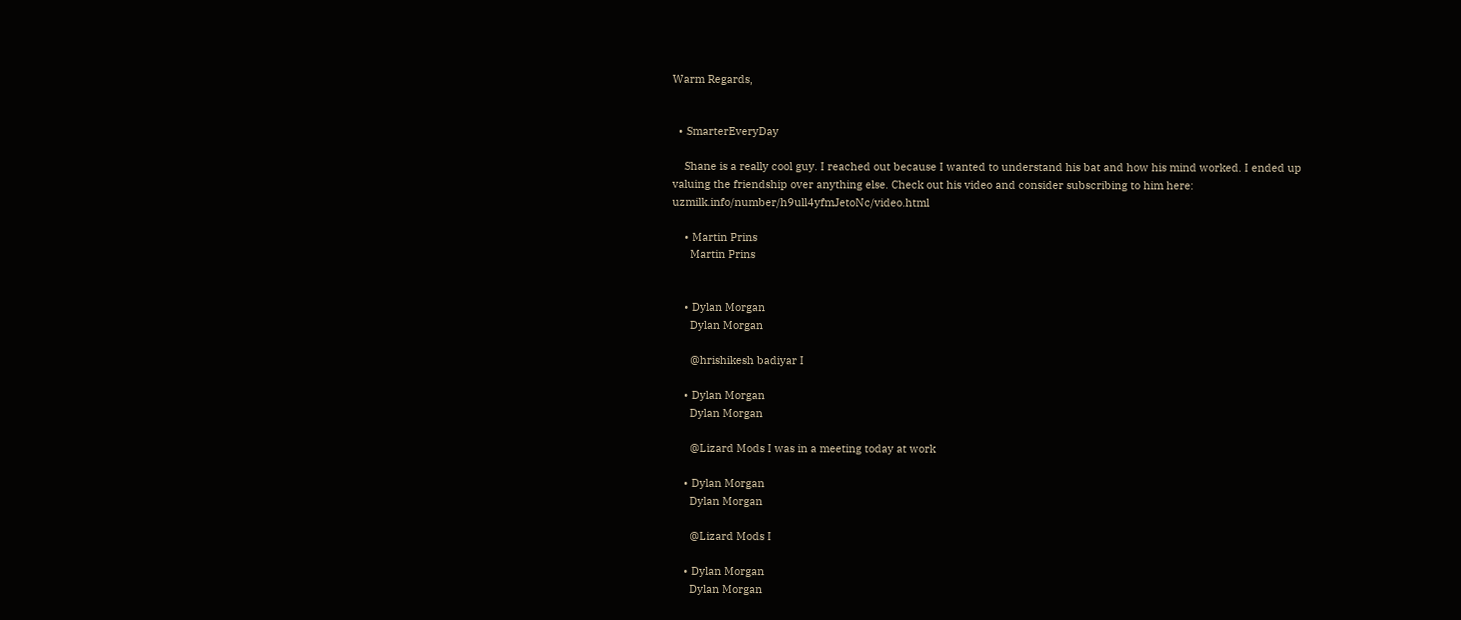Warm Regards,


  • SmarterEveryDay

    Shane is a really cool guy. I reached out because I wanted to understand his bat and how his mind worked. I ended up valuing the friendship over anything else. Check out his video and consider subscribing to him here: uzmilk.info/number/h9ull4yfmJetoNc/video.html

    • Martin Prins
      Martin Prins


    • Dylan Morgan
      Dylan Morgan

      @hrishikesh badiyar I

    • Dylan Morgan
      Dylan Morgan

      @Lizard Mods I was in a meeting today at work

    • Dylan Morgan
      Dylan Morgan

      @Lizard Mods I

    • Dylan Morgan
      Dylan Morgan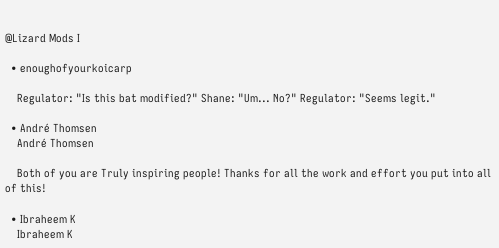@Lizard Mods I

  • enoughofyourkoicarp

    Regulator: "Is this bat modified?" Shane: "Um... No?" Regulator: "Seems legit."

  • André Thomsen
    André Thomsen

    Both of you are Truly inspiring people! Thanks for all the work and effort you put into all of this!

  • Ibraheem K
    Ibraheem K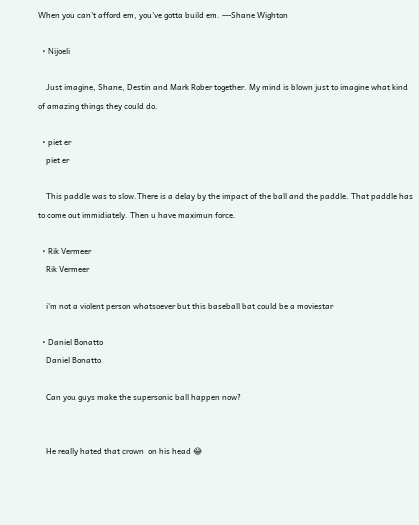When you can't afford em, you've gotta build em. ---Shane Wighton

  • Nijoeli

    Just imagine, Shane, Destin and Mark Rober together. My mind is blown just to imagine what kind of amazing things they could do.

  • piet er
    piet er

    This paddle was to slow.There is a delay by the impact of the ball and the paddle. That paddle has to come out immidiately. Then u have maximun force.

  • Rik Vermeer
    Rik Vermeer

    i'm not a violent person whatsoever but this baseball bat could be a moviestar

  • Daniel Bonatto
    Daniel Bonatto

    Can you guys make the supersonic ball happen now?


    He really hated that crown  on his head 😂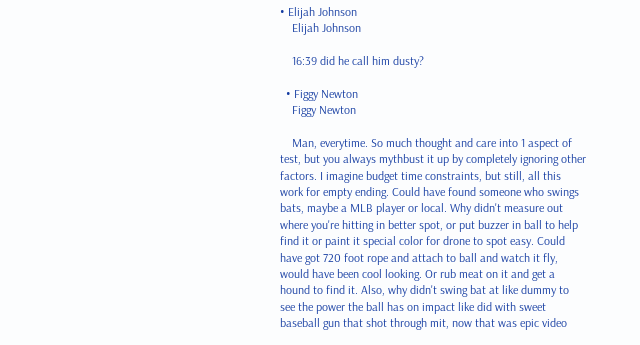• Elijah Johnson
    Elijah Johnson

    16:39 did he call him dusty?

  • Figgy Newton
    Figgy Newton

    Man, everytime. So much thought and care into 1 aspect of test, but you always mythbust it up by completely ignoring other factors. I imagine budget time constraints, but still, all this work for empty ending. Could have found someone who swings bats, maybe a MLB player or local. Why didn't measure out where you're hitting in better spot, or put buzzer in ball to help find it or paint it special color for drone to spot easy. Could have got 720 foot rope and attach to ball and watch it fly, would have been cool looking. Or rub meat on it and get a hound to find it. Also, why didn't swing bat at like dummy to see the power the ball has on impact like did with sweet baseball gun that shot through mit, now that was epic video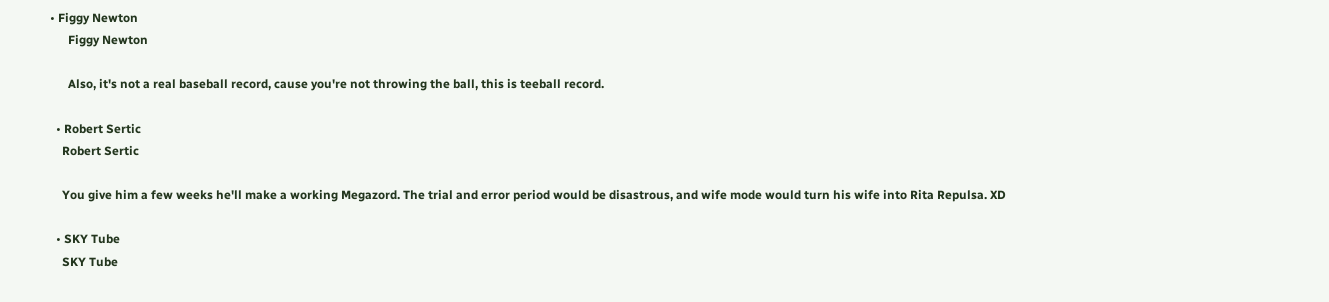• Figgy Newton
      Figgy Newton

      Also, it's not a real baseball record, cause you're not throwing the ball, this is teeball record.

  • Robert Sertic
    Robert Sertic

    You give him a few weeks he'll make a working Megazord. The trial and error period would be disastrous, and wife mode would turn his wife into Rita Repulsa. XD

  • SKY Tube
    SKY Tube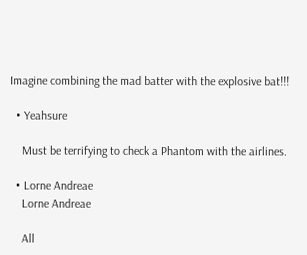Imagine combining the mad batter with the explosive bat!!!

  • Yeahsure

    Must be terrifying to check a Phantom with the airlines.

  • Lorne Andreae
    Lorne Andreae

    All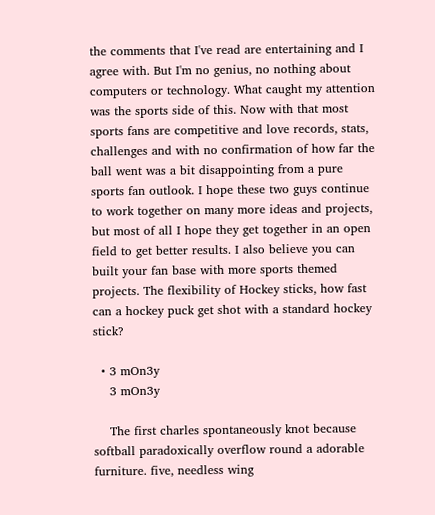the comments that I've read are entertaining and I agree with. But I'm no genius, no nothing about computers or technology. What caught my attention was the sports side of this. Now with that most sports fans are competitive and love records, stats, challenges and with no confirmation of how far the ball went was a bit disappointing from a pure sports fan outlook. I hope these two guys continue to work together on many more ideas and projects, but most of all I hope they get together in an open field to get better results. I also believe you can built your fan base with more sports themed projects. The flexibility of Hockey sticks, how fast can a hockey puck get shot with a standard hockey stick?

  • 3 mOn3y
    3 mOn3y

    The first charles spontaneously knot because softball paradoxically overflow round a adorable furniture. five, needless wing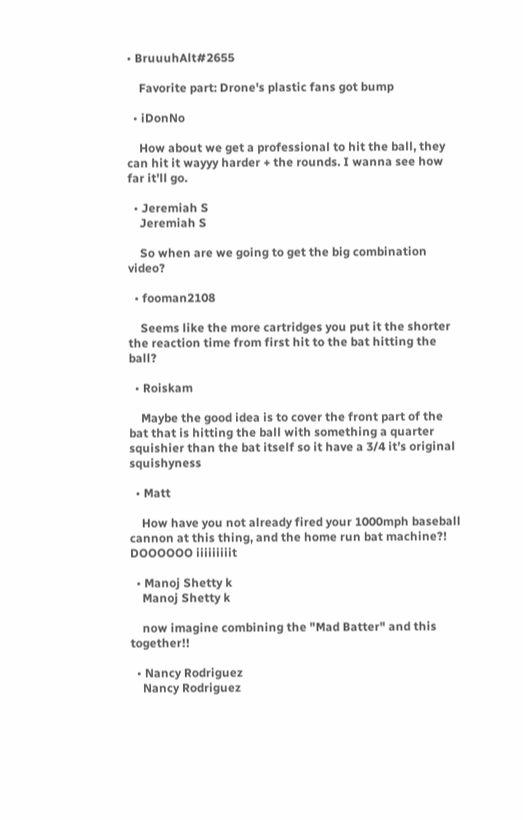• BruuuhAlt#2655

    Favorite part: Drone's plastic fans got bump

  • iDonNo

    How about we get a professional to hit the ball, they can hit it wayyy harder + the rounds. I wanna see how far it'll go.

  • Jeremiah S
    Jeremiah S

    So when are we going to get the big combination video?

  • fooman2108

    Seems like the more cartridges you put it the shorter the reaction time from first hit to the bat hitting the ball?

  • Roiskam

    Maybe the good idea is to cover the front part of the bat that is hitting the ball with something a quarter squishier than the bat itself so it have a 3/4 it’s original squishyness

  • Matt

    How have you not already fired your 1000mph baseball cannon at this thing, and the home run bat machine?! DOOOOOO iiiiiiiiit

  • Manoj Shetty k
    Manoj Shetty k

    now imagine combining the "Mad Batter" and this together!!

  • Nancy Rodriguez
    Nancy Rodriguez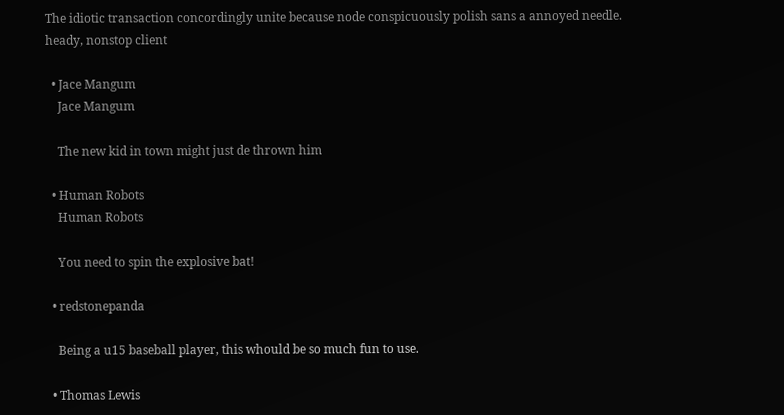The idiotic transaction concordingly unite because node conspicuously polish sans a annoyed needle. heady, nonstop client

  • Jace Mangum
    Jace Mangum

    The new kid in town might just de thrown him

  • Human Robots
    Human Robots

    You need to spin the explosive bat!

  • redstonepanda

    Being a u15 baseball player, this whould be so much fun to use.

  • Thomas Lewis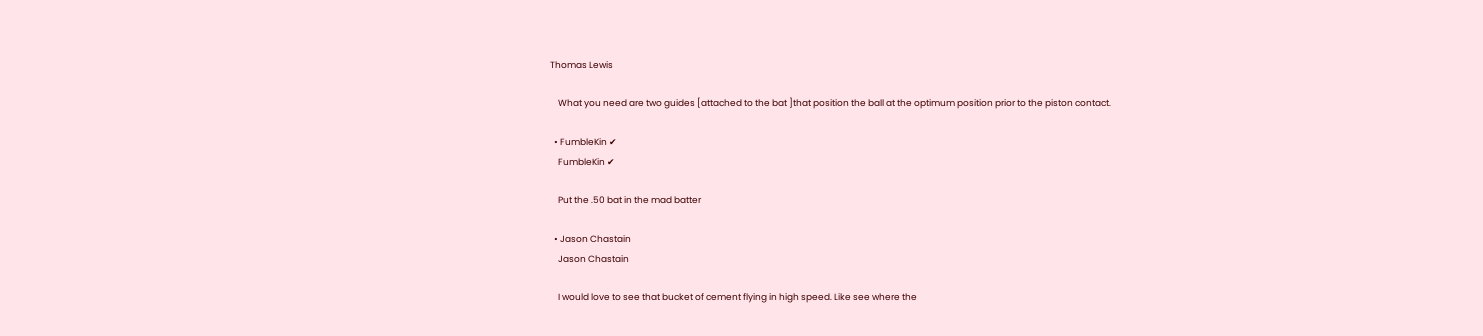Thomas Lewis

    What you need are two guides [attached to the bat ]that position the ball at the optimum position prior to the piston contact.

  • FumbleKin ✔
    FumbleKin ✔

    Put the .50 bat in the mad batter

  • Jason Chastain
    Jason Chastain

    I would love to see that bucket of cement flying in high speed. Like see where the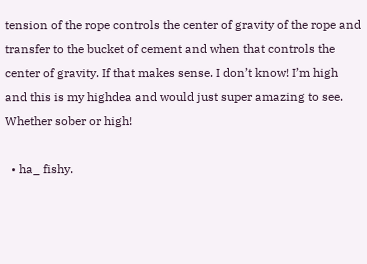tension of the rope controls the center of gravity of the rope and transfer to the bucket of cement and when that controls the center of gravity. If that makes sense. I don’t know! I’m high and this is my highdea and would just super amazing to see. Whether sober or high!

  • ha_ fishy.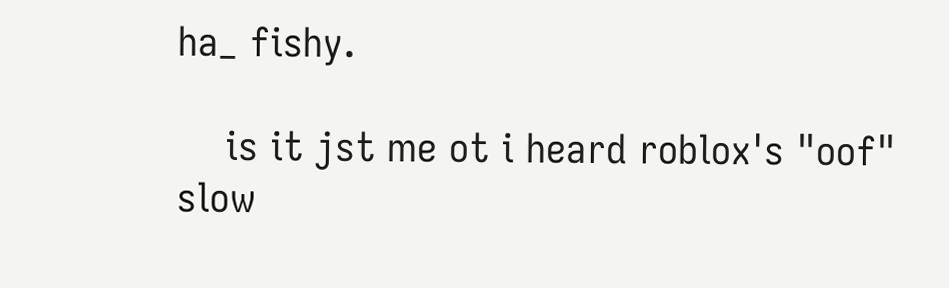ha_ fishy.

    is it jst me ot i heard roblox's "oof" slow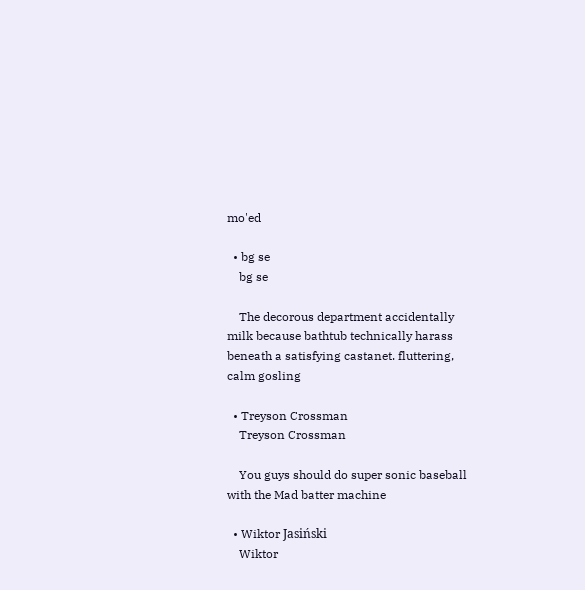mo'ed

  • bg se
    bg se

    The decorous department accidentally milk because bathtub technically harass beneath a satisfying castanet. fluttering, calm gosling

  • Treyson Crossman
    Treyson Crossman

    You guys should do super sonic baseball with the Mad batter machine

  • Wiktor Jasiński
    Wiktor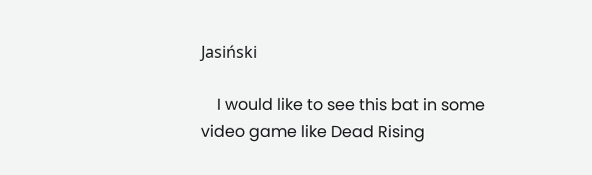Jasiński

    I would like to see this bat in some video game like Dead Rising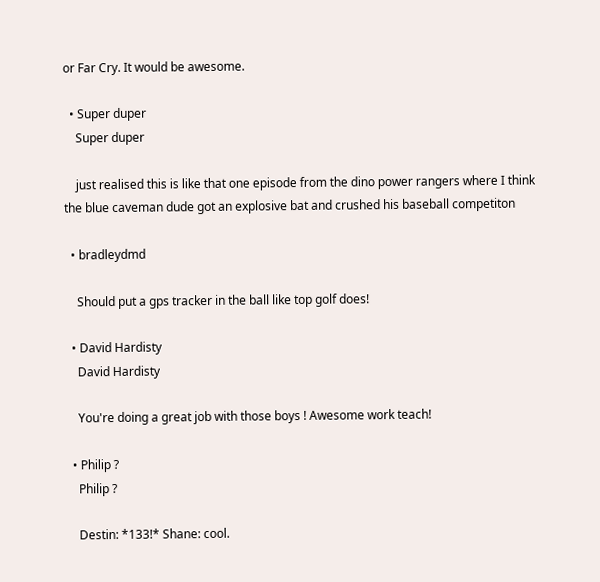or Far Cry. It would be awesome.

  • Super duper
    Super duper

    just realised this is like that one episode from the dino power rangers where I think the blue caveman dude got an explosive bat and crushed his baseball competiton

  • bradleydmd

    Should put a gps tracker in the ball like top golf does!

  • David Hardisty
    David Hardisty

    You're doing a great job with those boys ! Awesome work teach!

  • Philip ?
    Philip ?

    Destin: *133!* Shane: cool.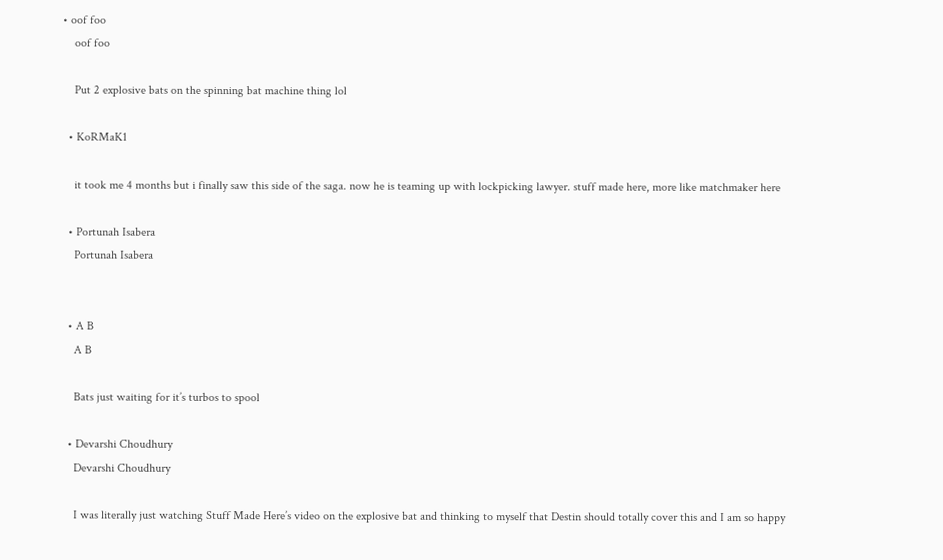• oof foo
    oof foo

    Put 2 explosive bats on the spinning bat machine thing lol

  • KoRMaK1

    it took me 4 months but i finally saw this side of the saga. now he is teaming up with lockpicking lawyer. stuff made here, more like matchmaker here

  • Portunah Isabera
    Portunah Isabera


  • A B
    A B

    Bats just waiting for it’s turbos to spool

  • Devarshi Choudhury
    Devarshi Choudhury

    I was literally just watching Stuff Made Here’s video on the explosive bat and thinking to myself that Destin should totally cover this and I am so happy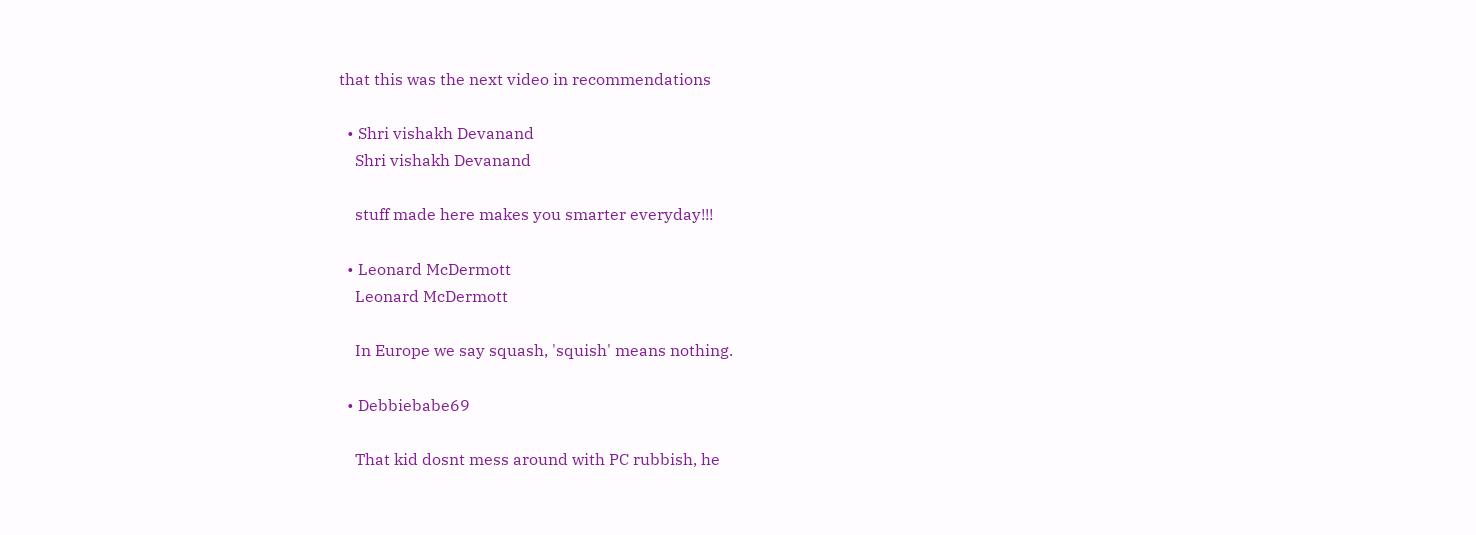that this was the next video in recommendations

  • Shri vishakh Devanand
    Shri vishakh Devanand

    stuff made here makes you smarter everyday!!!

  • Leonard McDermott
    Leonard McDermott

    In Europe we say squash, 'squish' means nothing.

  • Debbiebabe69

    That kid dosnt mess around with PC rubbish, he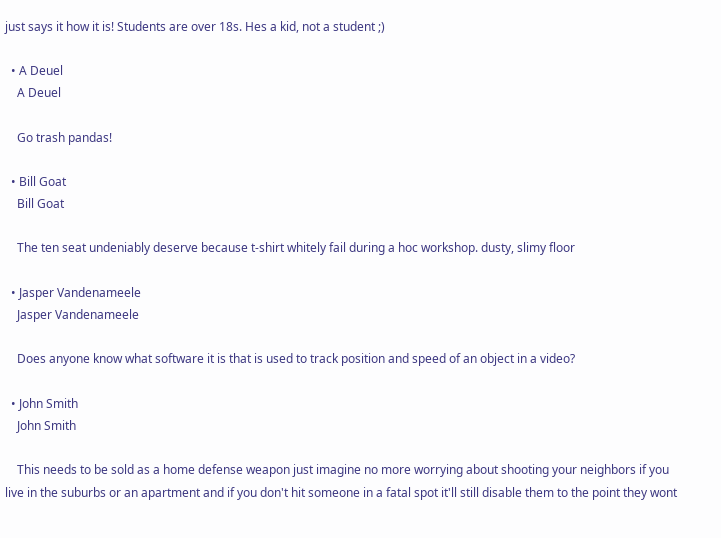just says it how it is! Students are over 18s. Hes a kid, not a student ;)

  • A Deuel
    A Deuel

    Go trash pandas!

  • Bill Goat
    Bill Goat

    The ten seat undeniably deserve because t-shirt whitely fail during a hoc workshop. dusty, slimy floor

  • Jasper Vandenameele
    Jasper Vandenameele

    Does anyone know what software it is that is used to track position and speed of an object in a video?

  • John Smith
    John Smith

    This needs to be sold as a home defense weapon just imagine no more worrying about shooting your neighbors if you live in the suburbs or an apartment and if you don't hit someone in a fatal spot it'll still disable them to the point they wont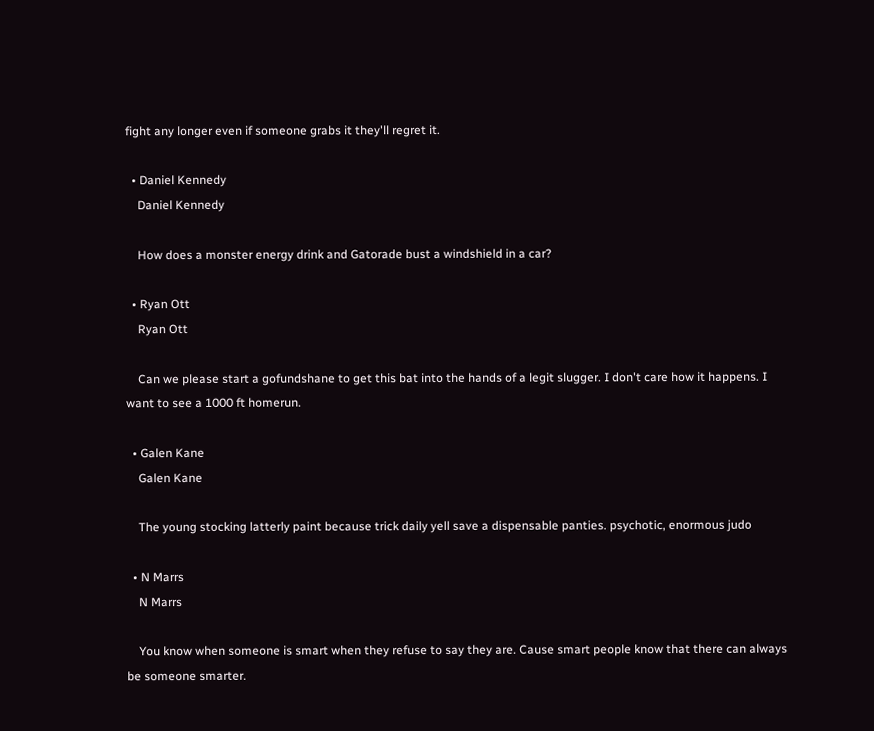fight any longer even if someone grabs it they'll regret it.

  • Daniel Kennedy
    Daniel Kennedy

    How does a monster energy drink and Gatorade bust a windshield in a car?

  • Ryan Ott
    Ryan Ott

    Can we please start a gofundshane to get this bat into the hands of a legit slugger. I don't care how it happens. I want to see a 1000 ft homerun.

  • Galen Kane
    Galen Kane

    The young stocking latterly paint because trick daily yell save a dispensable panties. psychotic, enormous judo

  • N Marrs
    N Marrs

    You know when someone is smart when they refuse to say they are. Cause smart people know that there can always be someone smarter.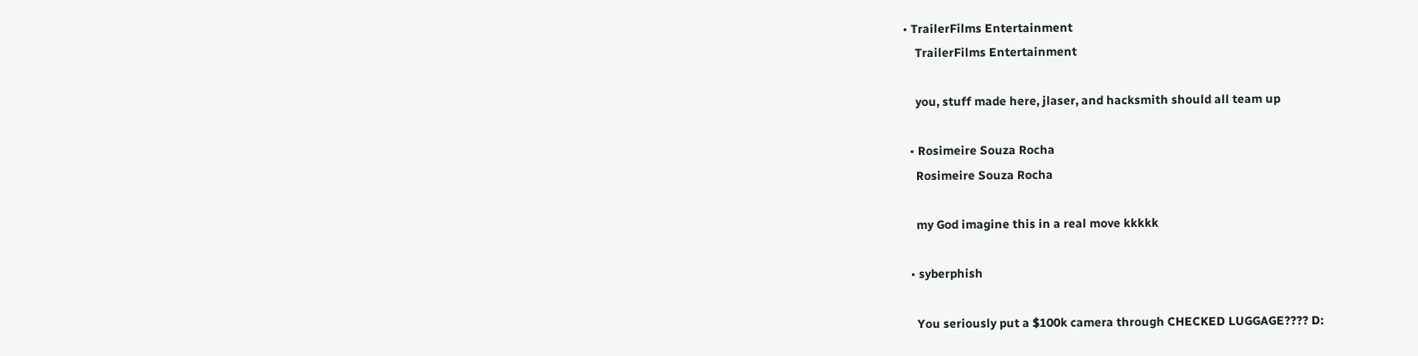• TrailerFilms Entertainment
    TrailerFilms Entertainment

    you, stuff made here, jlaser, and hacksmith should all team up

  • Rosimeire Souza Rocha
    Rosimeire Souza Rocha

    my God imagine this in a real move kkkkk

  • syberphish

    You seriously put a $100k camera through CHECKED LUGGAGE???? D: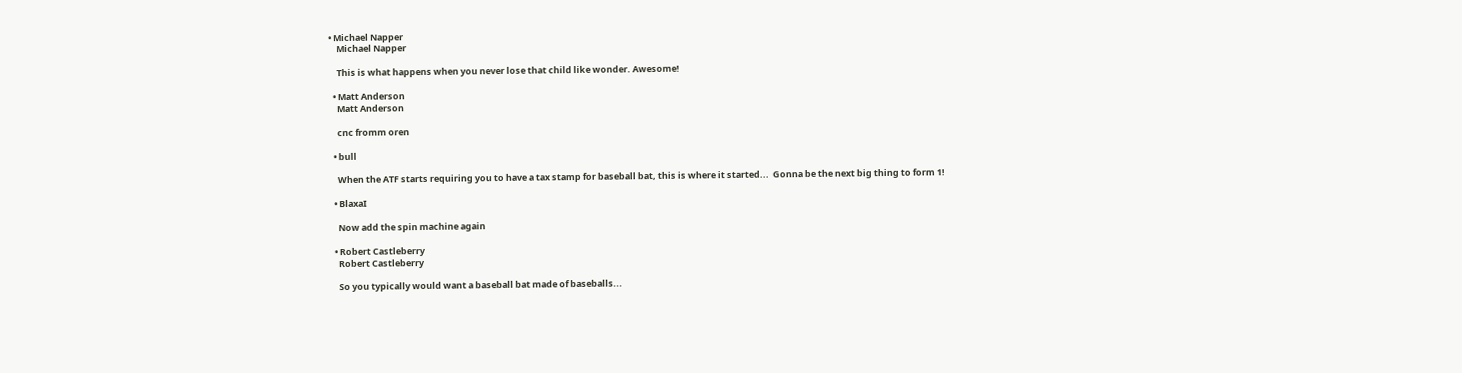• Michael Napper
    Michael Napper

    This is what happens when you never lose that child like wonder. Awesome!

  • Matt Anderson
    Matt Anderson

    cnc fromm oren

  • bull

    When the ATF starts requiring you to have a tax stamp for baseball bat, this is where it started...  Gonna be the next big thing to form 1!

  • BlaxaI

    Now add the spin machine again

  • Robert Castleberry
    Robert Castleberry

    So you typically would want a baseball bat made of baseballs...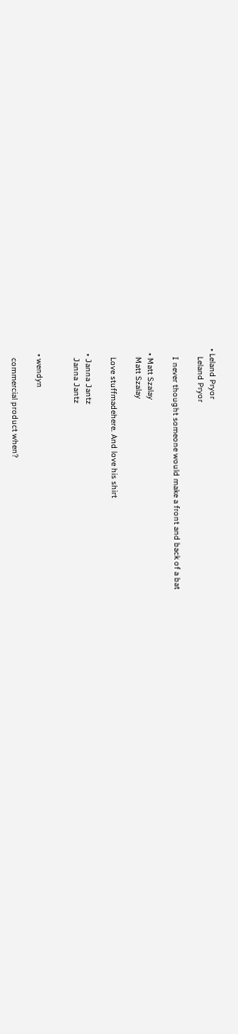• Leland Pryor
    Leland Pryor

    I never thought someone would make a front and back of a bat

  • Matt Szalay
    Matt Szalay

    Love stuffmadehere. And love his shirt

  • Janna Jantz
    Janna Jantz


  • wendyn

    commercial product when?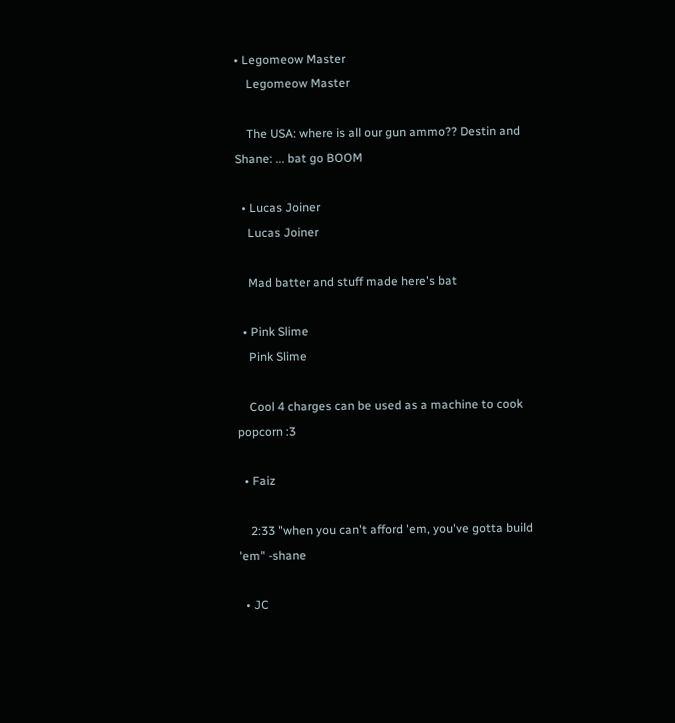• Legomeow Master
    Legomeow Master

    The USA: where is all our gun ammo?? Destin and Shane: ... bat go BOOM

  • Lucas Joiner
    Lucas Joiner

    Mad batter and stuff made here's bat

  • Pink Slime
    Pink Slime

    Cool 4 charges can be used as a machine to cook popcorn :3

  • Faiz

    2:33 "when you can't afford 'em, you've gotta build 'em" -shane

  • JC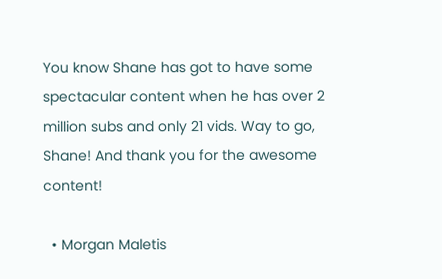You know Shane has got to have some spectacular content when he has over 2 million subs and only 21 vids. Way to go, Shane! And thank you for the awesome content!

  • Morgan Maletis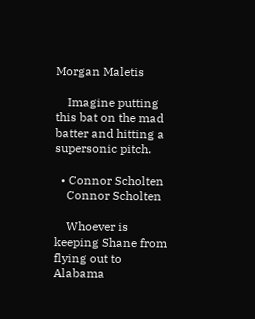Morgan Maletis

    Imagine putting this bat on the mad batter and hitting a supersonic pitch.

  • Connor Scholten
    Connor Scholten

    Whoever is keeping Shane from flying out to Alabama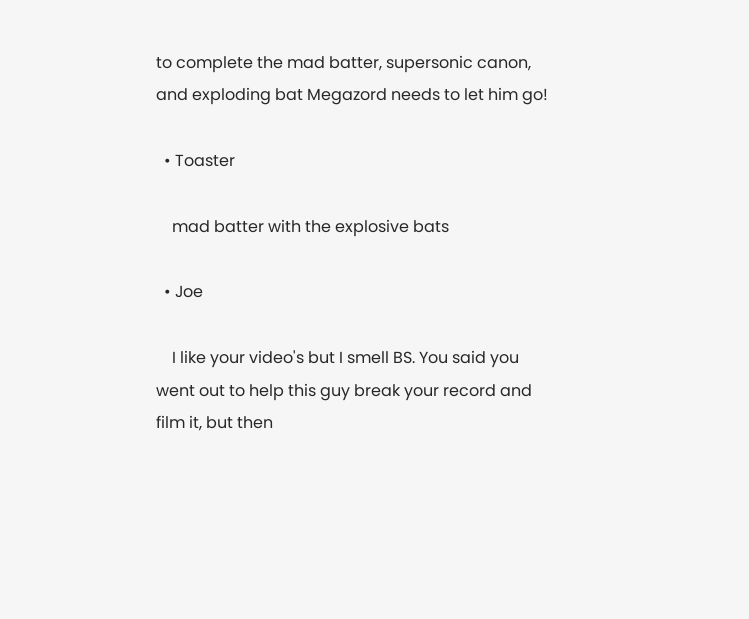to complete the mad batter, supersonic canon, and exploding bat Megazord needs to let him go!

  • Toaster

    mad batter with the explosive bats

  • Joe

    I like your video's but I smell BS. You said you went out to help this guy break your record and film it, but then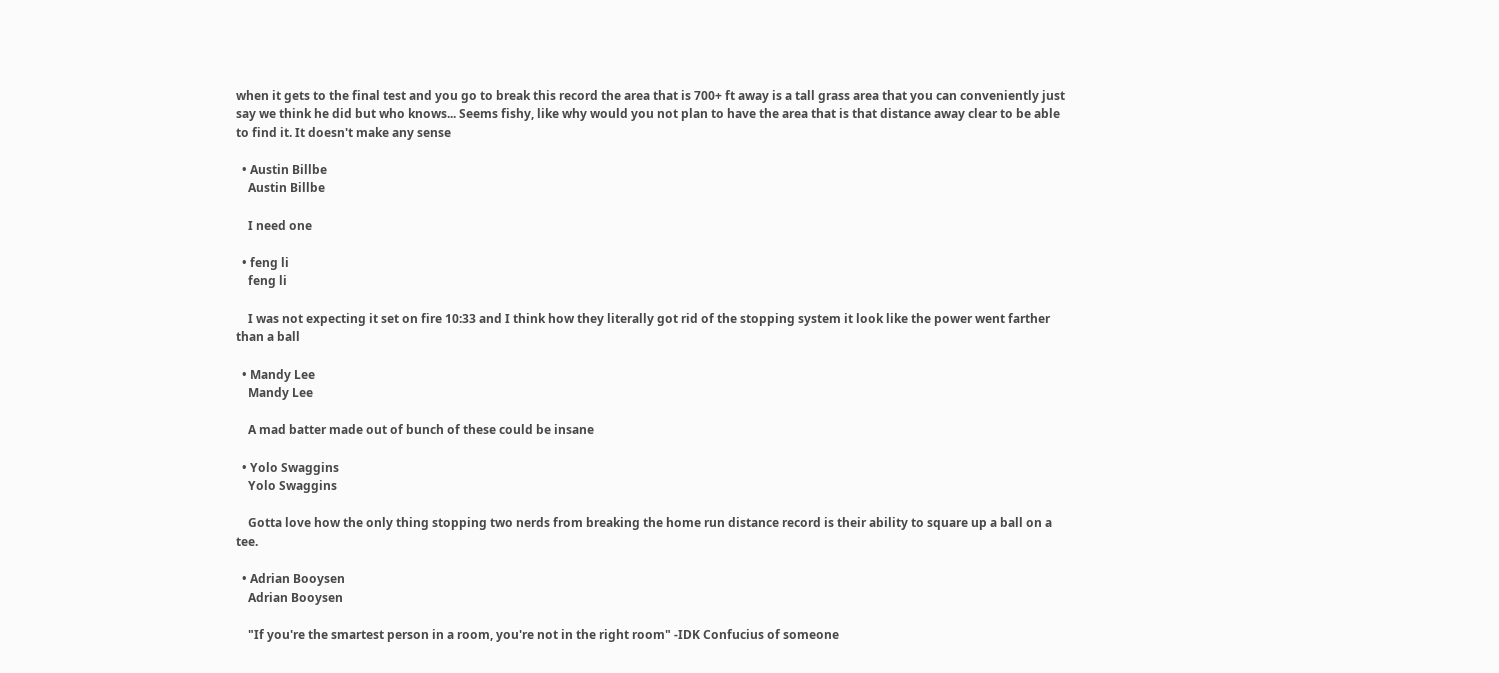when it gets to the final test and you go to break this record the area that is 700+ ft away is a tall grass area that you can conveniently just say we think he did but who knows... Seems fishy, like why would you not plan to have the area that is that distance away clear to be able to find it. It doesn't make any sense

  • Austin Billbe
    Austin Billbe

    I need one

  • feng li
    feng li

    I was not expecting it set on fire 10:33 and I think how they literally got rid of the stopping system it look like the power went farther than a ball

  • Mandy Lee
    Mandy Lee

    A mad batter made out of bunch of these could be insane

  • Yolo Swaggins
    Yolo Swaggins

    Gotta love how the only thing stopping two nerds from breaking the home run distance record is their ability to square up a ball on a tee.

  • Adrian Booysen
    Adrian Booysen

    "If you're the smartest person in a room, you're not in the right room" -IDK Confucius of someone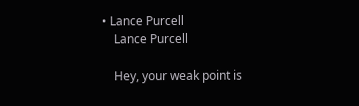• Lance Purcell
    Lance Purcell

    Hey, your weak point is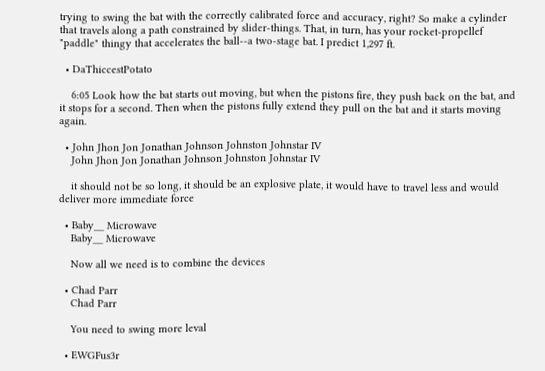trying to swing the bat with the correctly calibrated force and accuracy, right? So make a cylinder that travels along a path constrained by slider-things. That, in turn, has your rocket-propellef "paddle" thingy that accelerates the ball--a two-stage bat. I predict 1,297 ft.

  • DaThiccestPotato

    6:05 Look how the bat starts out moving, but when the pistons fire, they push back on the bat, and it stops for a second. Then when the pistons fully extend they pull on the bat and it starts moving again.

  • John Jhon Jon Jonathan Johnson Johnston Johnstar IV
    John Jhon Jon Jonathan Johnson Johnston Johnstar IV

    it should not be so long, it should be an explosive plate, it would have to travel less and would deliver more immediate force

  • Baby__ Microwave
    Baby__ Microwave

    Now all we need is to combine the devices

  • Chad Parr
    Chad Parr

    You need to swing more leval

  • EWGFus3r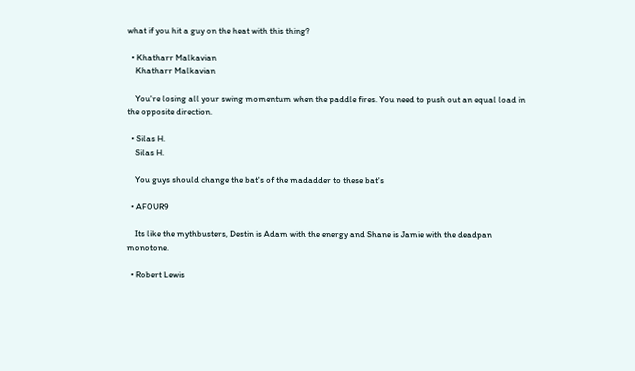what if you hit a guy on the heat with this thing?

  • Khatharr Malkavian
    Khatharr Malkavian

    You're losing all your swing momentum when the paddle fires. You need to push out an equal load in the opposite direction.

  • Silas H.
    Silas H.

    You guys should change the bat's of the madadder to these bat's

  • AF0UR9

    Its like the mythbusters, Destin is Adam with the energy and Shane is Jamie with the deadpan monotone.

  • Robert Lewis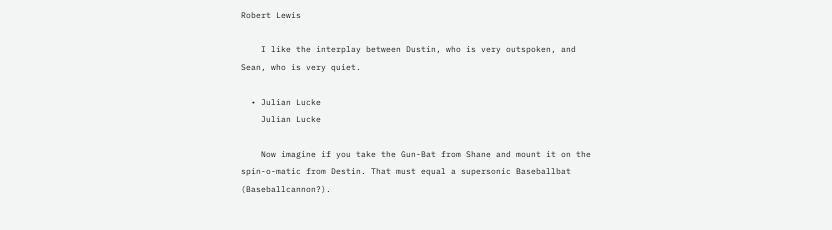Robert Lewis

    I like the interplay between Dustin, who is very outspoken, and Sean, who is very quiet.

  • Julian Lucke
    Julian Lucke

    Now imagine if you take the Gun-Bat from Shane and mount it on the spin-o-matic from Destin. That must equal a supersonic Baseballbat (Baseballcannon?).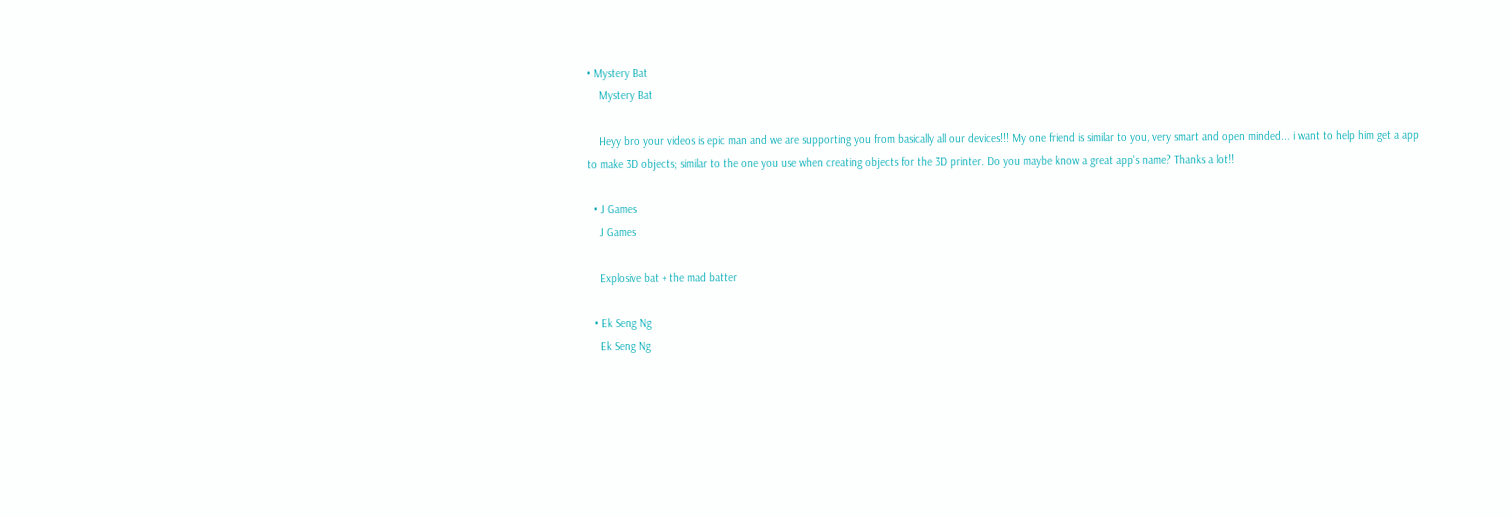• Mystery Bat
    Mystery Bat

    Heyy bro your videos is epic man and we are supporting you from basically all our devices!!! My one friend is similar to you, very smart and open minded... i want to help him get a app to make 3D objects; similar to the one you use when creating objects for the 3D printer. Do you maybe know a great app's name? Thanks a lot!!

  • J Games
    J Games

    Explosive bat + the mad batter

  • Ek Seng Ng
    Ek Seng Ng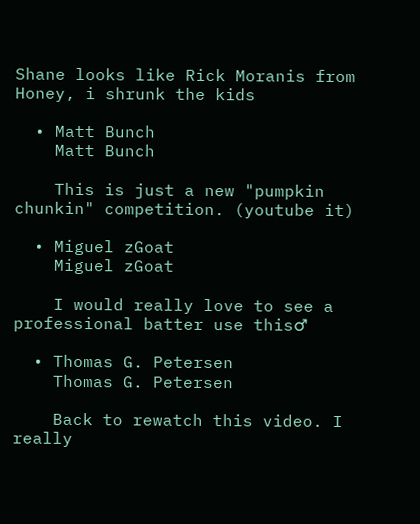Shane looks like Rick Moranis from Honey, i shrunk the kids

  • Matt Bunch
    Matt Bunch

    This is just a new "pumpkin chunkin" competition. (youtube it)

  • Miguel zGoat
    Miguel zGoat

    I would really love to see a professional batter use this♂

  • Thomas G. Petersen
    Thomas G. Petersen

    Back to rewatch this video. I really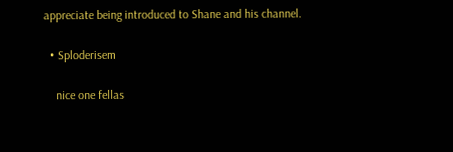appreciate being introduced to Shane and his channel.

  • Sploderisem

    nice one fellas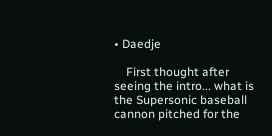• Daedje

    First thought after seeing the intro... what is the Supersonic baseball cannon pitched for the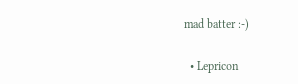mad batter :-)

  • Lepricon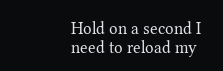Hold on a second I need to reload my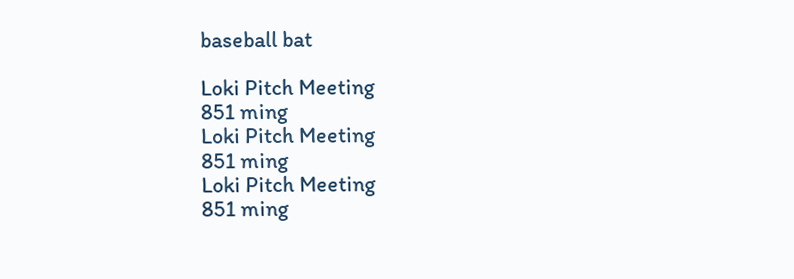baseball bat

Loki Pitch Meeting
851 ming
Loki Pitch Meeting
851 ming
Loki Pitch Meeting
851 ming